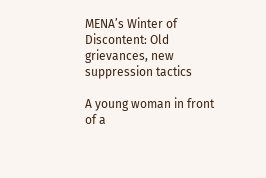MENA’s Winter of Discontent: Old grievances, new suppression tactics

A young woman in front of a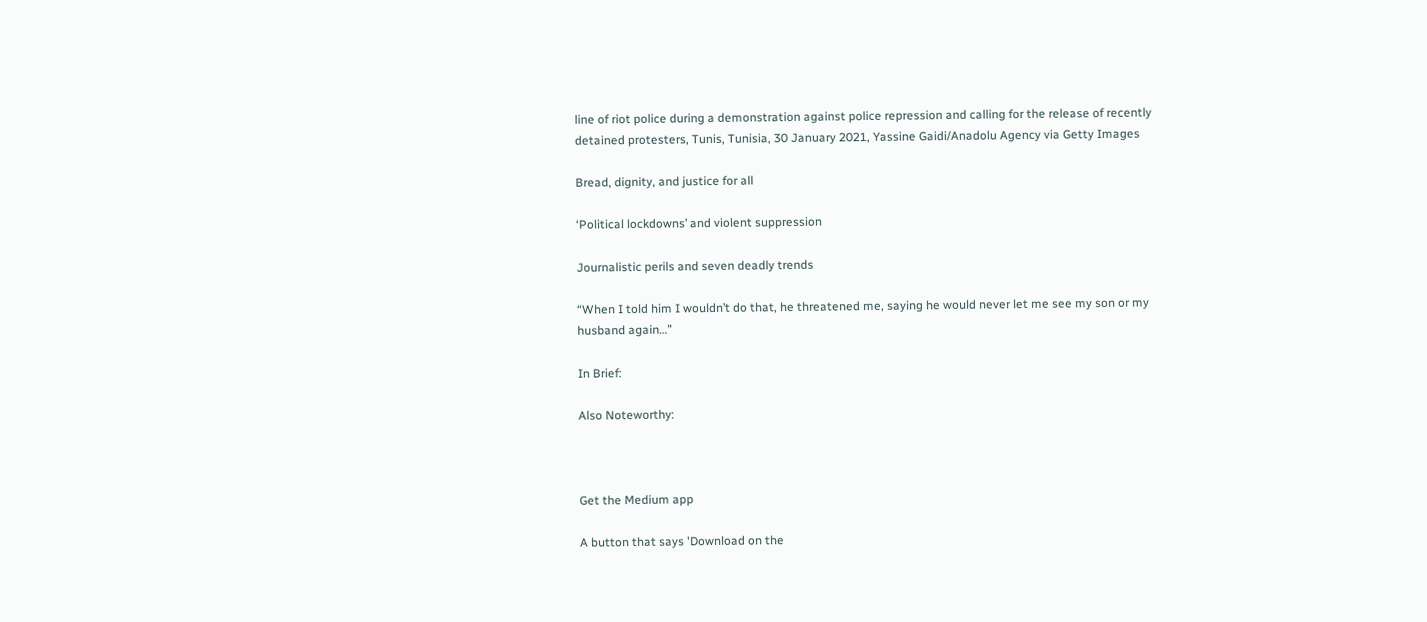line of riot police during a demonstration against police repression and calling for the release of recently detained protesters, Tunis, Tunisia, 30 January 2021, Yassine Gaidi/Anadolu Agency via Getty Images

Bread, dignity, and justice for all

‘Political lockdowns’ and violent suppression

Journalistic perils and seven deadly trends

“When I told him I wouldn’t do that, he threatened me, saying he would never let me see my son or my husband again…”

In Brief:

Also Noteworthy:



Get the Medium app

A button that says 'Download on the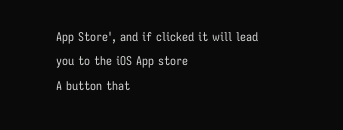App Store', and if clicked it will lead you to the iOS App store
A button that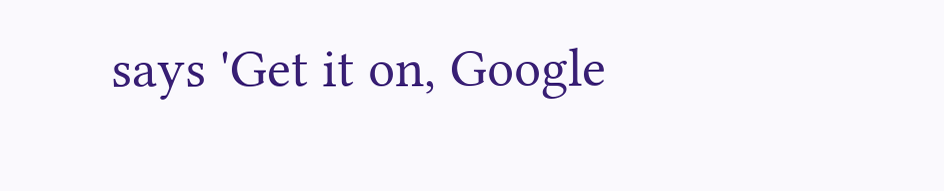says 'Get it on, Google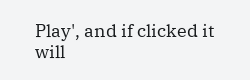Play', and if clicked it will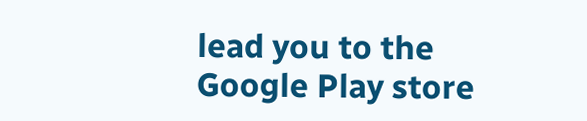lead you to the Google Play store